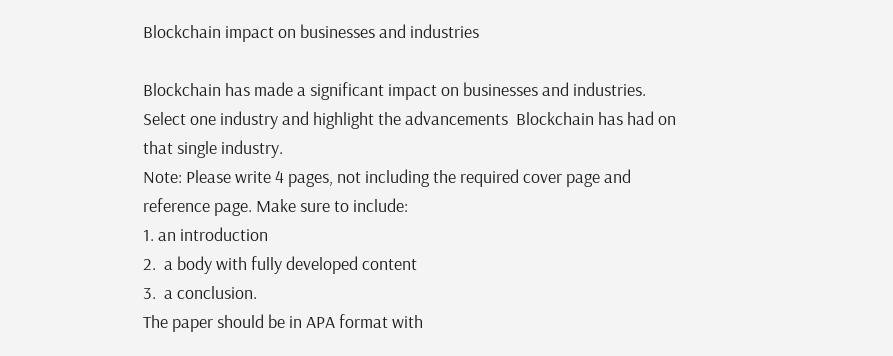Blockchain impact on businesses and industries

Blockchain has made a significant impact on businesses and industries. Select one industry and highlight the advancements  Blockchain has had on that single industry.
Note: Please write 4 pages, not including the required cover page and reference page. Make sure to include:
1. an introduction
2.  a body with fully developed content
3.  a conclusion.
The paper should be in APA format with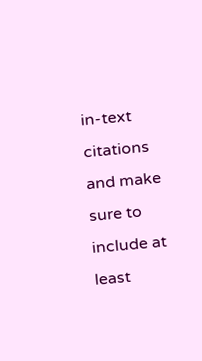in-text citations and make sure to include at least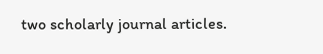two scholarly journal articles.